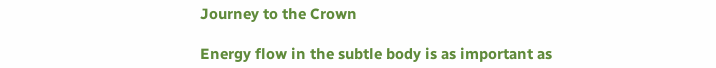Journey to the Crown

Energy flow in the subtle body is as important as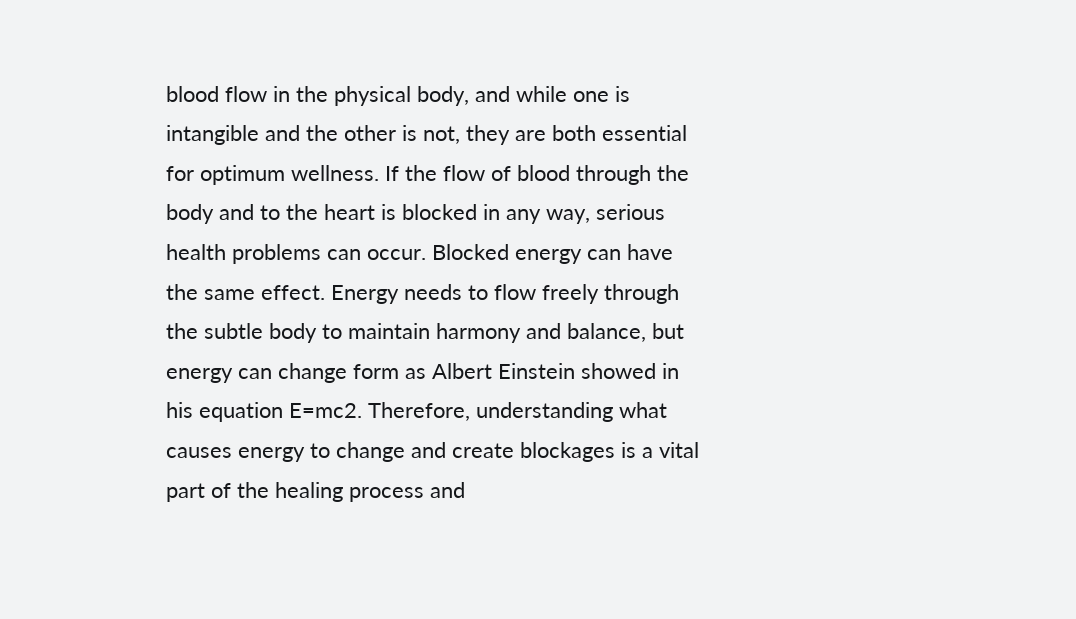blood flow in the physical body, and while one is intangible and the other is not, they are both essential for optimum wellness. If the flow of blood through the body and to the heart is blocked in any way, serious health problems can occur. Blocked energy can have the same effect. Energy needs to flow freely through the subtle body to maintain harmony and balance, but energy can change form as Albert Einstein showed in his equation E=mc2. Therefore, understanding what causes energy to change and create blockages is a vital part of the healing process and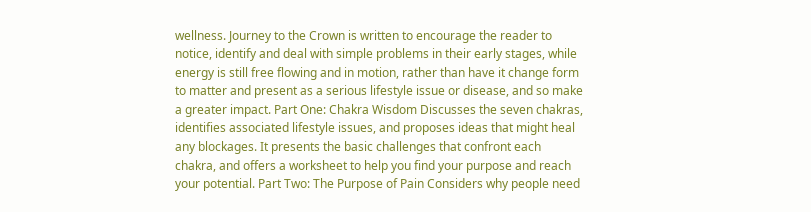wellness. Journey to the Crown is written to encourage the reader to notice, identify and deal with simple problems in their early stages, while energy is still free flowing and in motion, rather than have it change form to matter and present as a serious lifestyle issue or disease, and so make a greater impact. Part One: Chakra Wisdom Discusses the seven chakras, identifies associated lifestyle issues, and proposes ideas that might heal any blockages. It presents the basic challenges that confront each chakra, and offers a worksheet to help you find your purpose and reach your potential. Part Two: The Purpose of Pain Considers why people need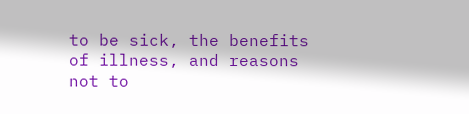to be sick, the benefits of illness, and reasons not to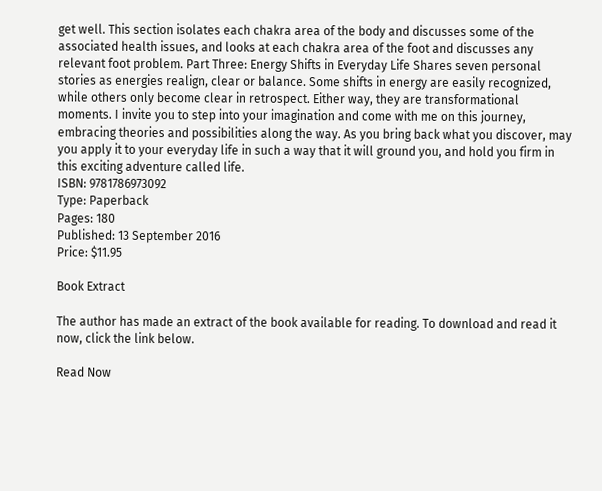get well. This section isolates each chakra area of the body and discusses some of the associated health issues, and looks at each chakra area of the foot and discusses any relevant foot problem. Part Three: Energy Shifts in Everyday Life Shares seven personal stories as energies realign, clear or balance. Some shifts in energy are easily recognized, while others only become clear in retrospect. Either way, they are transformational moments. I invite you to step into your imagination and come with me on this journey, embracing theories and possibilities along the way. As you bring back what you discover, may you apply it to your everyday life in such a way that it will ground you, and hold you firm in this exciting adventure called life.
ISBN: 9781786973092
Type: Paperback
Pages: 180
Published: 13 September 2016
Price: $11.95

Book Extract

The author has made an extract of the book available for reading. To download and read it now, click the link below.

Read Now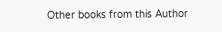Other books from this Author